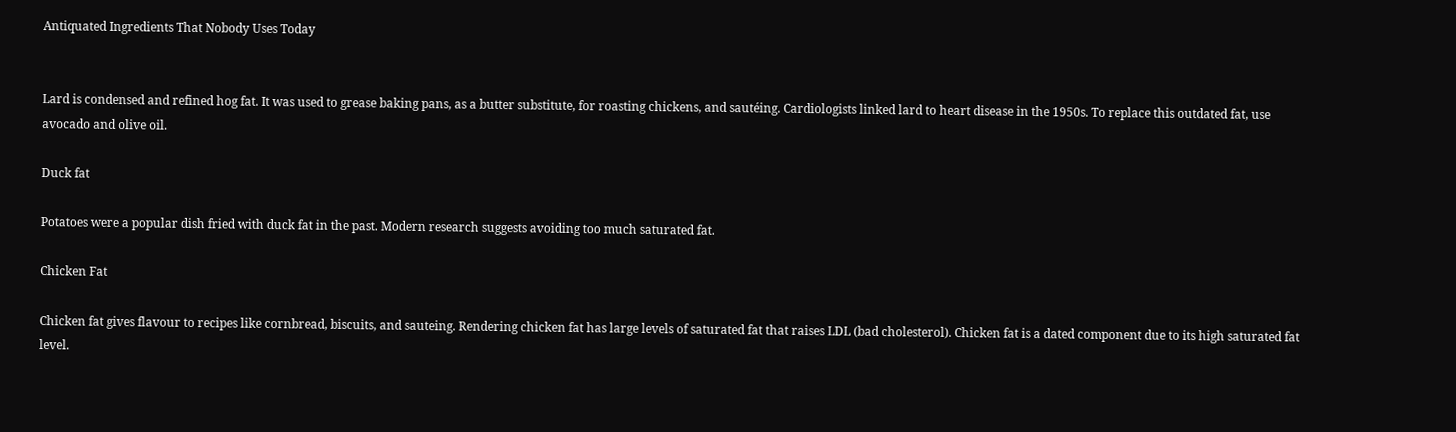Antiquated Ingredients That Nobody Uses Today


Lard is condensed and refined hog fat. It was used to grease baking pans, as a butter substitute, for roasting chickens, and sautéing. Cardiologists linked lard to heart disease in the 1950s. To replace this outdated fat, use avocado and olive oil.

Duck fat

Potatoes were a popular dish fried with duck fat in the past. Modern research suggests avoiding too much saturated fat.

Chicken Fat

Chicken fat gives flavour to recipes like cornbread, biscuits, and sauteing. Rendering chicken fat has large levels of saturated fat that raises LDL (bad cholesterol). Chicken fat is a dated component due to its high saturated fat level.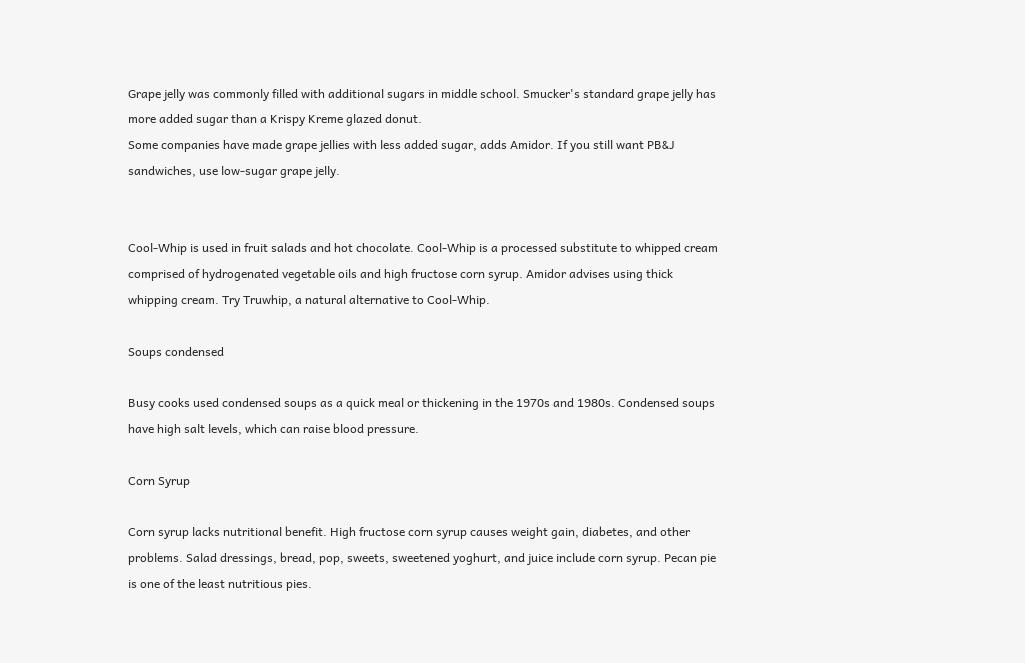Grape jelly was commonly filled with additional sugars in middle school. Smucker's standard grape jelly has more added sugar than a Krispy Kreme glazed donut.
Some companies have made grape jellies with less added sugar, adds Amidor. If you still want PB&J sandwiches, use low-sugar grape jelly.


Cool-Whip is used in fruit salads and hot chocolate. Cool-Whip is a processed substitute to whipped cream comprised of hydrogenated vegetable oils and high fructose corn syrup. Amidor advises using thick whipping cream. Try Truwhip, a natural alternative to Cool-Whip.

Soups condensed

Busy cooks used condensed soups as a quick meal or thickening in the 1970s and 1980s. Condensed soups have high salt levels, which can raise blood pressure.

Corn Syrup

Corn syrup lacks nutritional benefit. High fructose corn syrup causes weight gain, diabetes, and other problems. Salad dressings, bread, pop, sweets, sweetened yoghurt, and juice include corn syrup. Pecan pie is one of the least nutritious pies.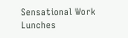Sensational Work Lunches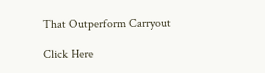That Outperform Carryout

Click Here